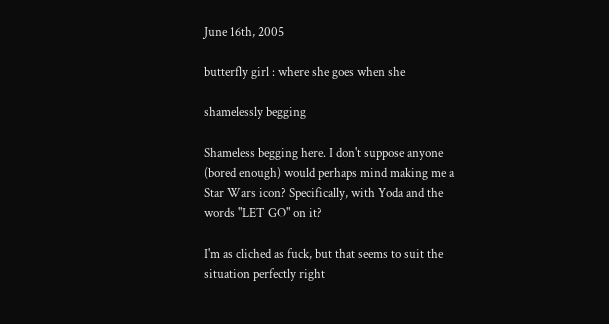June 16th, 2005

butterfly girl : where she goes when she

shamelessly begging

Shameless begging here. I don't suppose anyone (bored enough) would perhaps mind making me a Star Wars icon? Specifically, with Yoda and the words "LET GO" on it?

I'm as cliched as fuck, but that seems to suit the situation perfectly right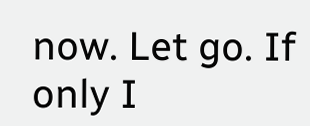now. Let go. If only I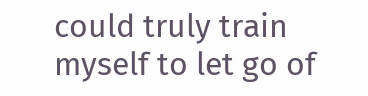could truly train myself to let go of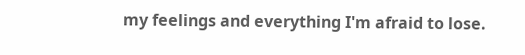my feelings and everything I'm afraid to lose.